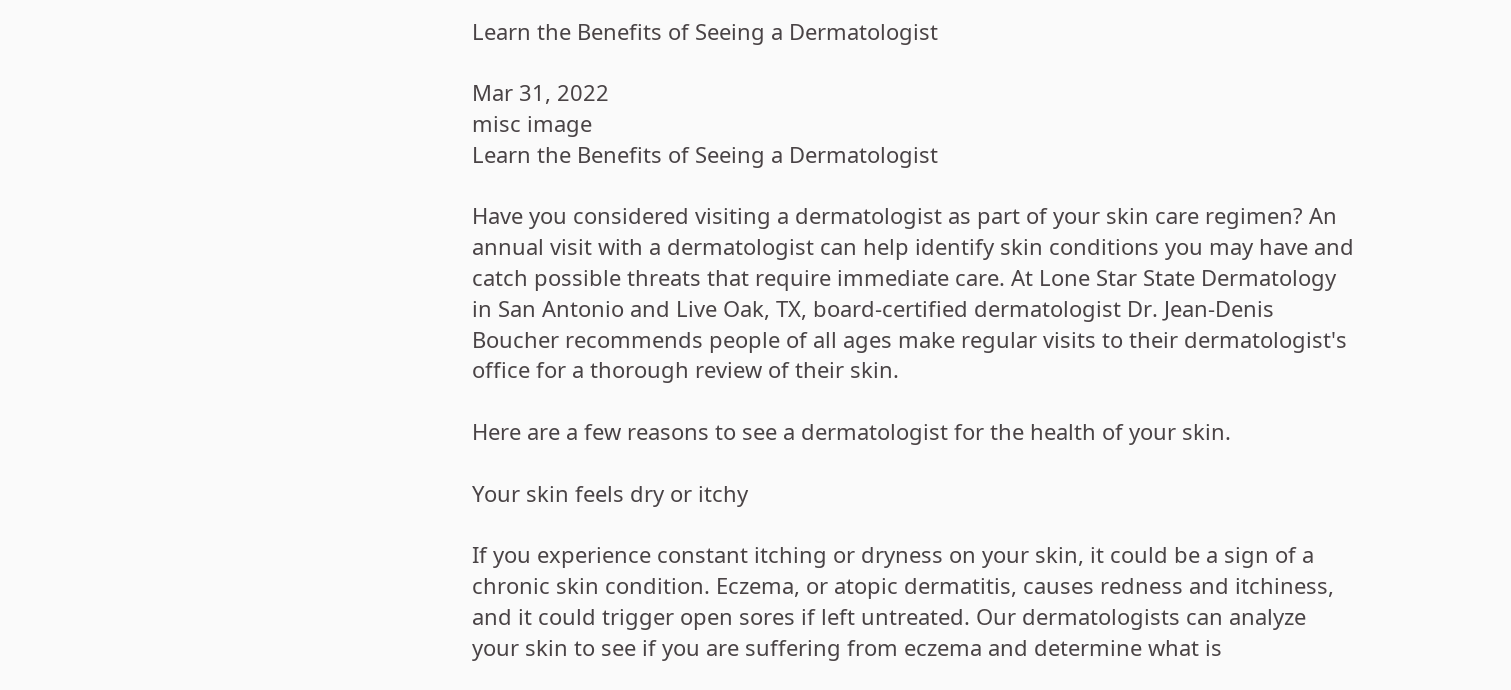Learn the Benefits of Seeing a Dermatologist

Mar 31, 2022
misc image
Learn the Benefits of Seeing a Dermatologist

Have you considered visiting a dermatologist as part of your skin care regimen? An annual visit with a dermatologist can help identify skin conditions you may have and catch possible threats that require immediate care. At Lone Star State Dermatology in San Antonio and Live Oak, TX, board-certified dermatologist Dr. Jean-Denis Boucher recommends people of all ages make regular visits to their dermatologist's office for a thorough review of their skin.

Here are a few reasons to see a dermatologist for the health of your skin.

Your skin feels dry or itchy

If you experience constant itching or dryness on your skin, it could be a sign of a chronic skin condition. Eczema, or atopic dermatitis, causes redness and itchiness, and it could trigger open sores if left untreated. Our dermatologists can analyze your skin to see if you are suffering from eczema and determine what is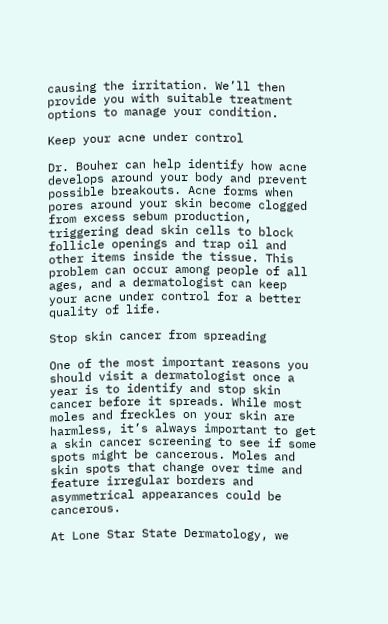causing the irritation. We’ll then provide you with suitable treatment options to manage your condition.

Keep your acne under control

Dr. Bouher can help identify how acne develops around your body and prevent possible breakouts. Acne forms when pores around your skin become clogged from excess sebum production, triggering dead skin cells to block follicle openings and trap oil and other items inside the tissue. This problem can occur among people of all ages, and a dermatologist can keep your acne under control for a better quality of life.

Stop skin cancer from spreading

One of the most important reasons you should visit a dermatologist once a year is to identify and stop skin cancer before it spreads. While most moles and freckles on your skin are harmless, it’s always important to get a skin cancer screening to see if some spots might be cancerous. Moles and skin spots that change over time and feature irregular borders and asymmetrical appearances could be cancerous.

At Lone Star State Dermatology, we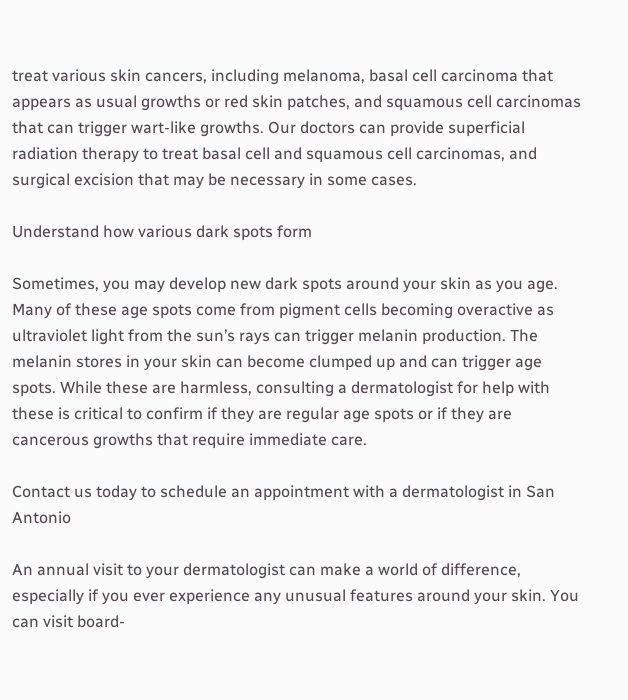treat various skin cancers, including melanoma, basal cell carcinoma that appears as usual growths or red skin patches, and squamous cell carcinomas that can trigger wart-like growths. Our doctors can provide superficial radiation therapy to treat basal cell and squamous cell carcinomas, and surgical excision that may be necessary in some cases.

Understand how various dark spots form

Sometimes, you may develop new dark spots around your skin as you age. Many of these age spots come from pigment cells becoming overactive as ultraviolet light from the sun’s rays can trigger melanin production. The melanin stores in your skin can become clumped up and can trigger age spots. While these are harmless, consulting a dermatologist for help with these is critical to confirm if they are regular age spots or if they are cancerous growths that require immediate care.

Contact us today to schedule an appointment with a dermatologist in San Antonio

An annual visit to your dermatologist can make a world of difference, especially if you ever experience any unusual features around your skin. You can visit board-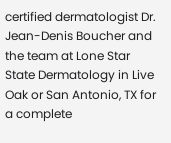certified dermatologist Dr. Jean-Denis Boucher and the team at Lone Star State Dermatology in Live Oak or San Antonio, TX for a complete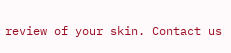review of your skin. Contact us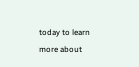today to learn more about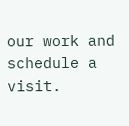our work and schedule a visit.